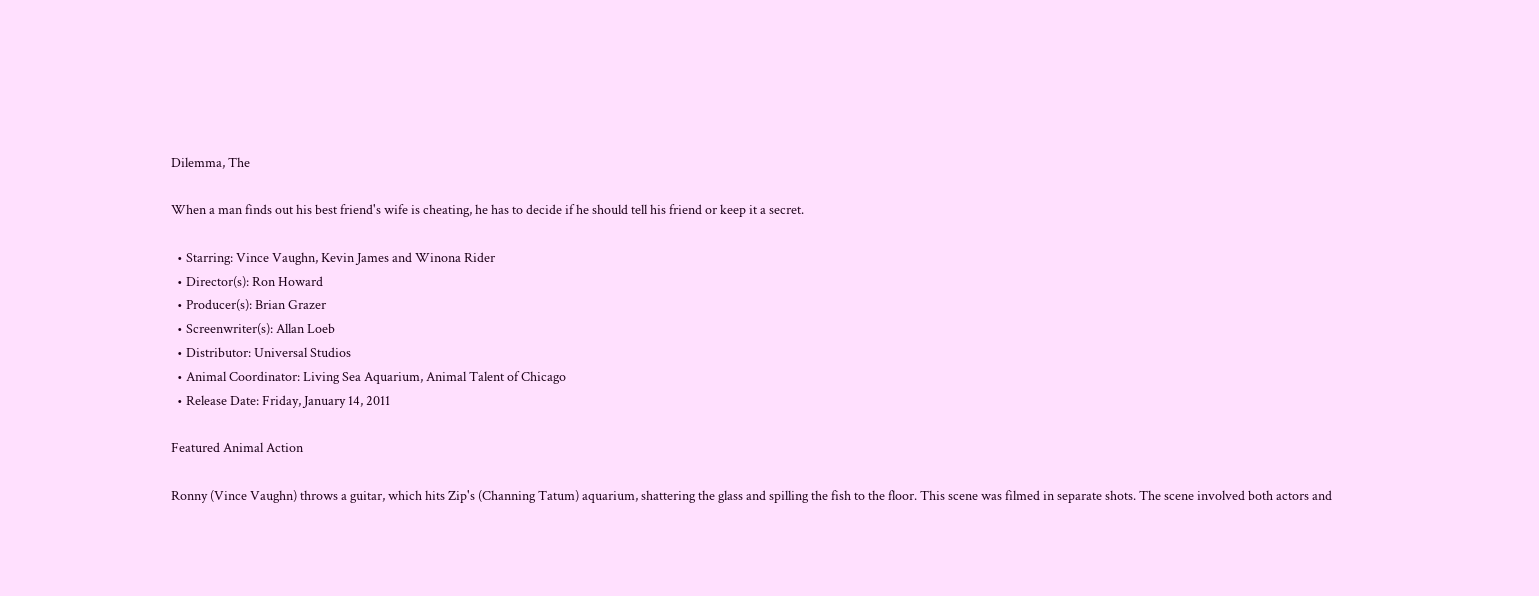Dilemma, The

When a man finds out his best friend's wife is cheating, he has to decide if he should tell his friend or keep it a secret.

  • Starring: Vince Vaughn, Kevin James and Winona Rider
  • Director(s): Ron Howard
  • Producer(s): Brian Grazer
  • Screenwriter(s): Allan Loeb
  • Distributor: Universal Studios
  • Animal Coordinator: Living Sea Aquarium, Animal Talent of Chicago
  • Release Date: Friday, January 14, 2011

Featured Animal Action

Ronny (Vince Vaughn) throws a guitar, which hits Zip's (Channing Tatum) aquarium, shattering the glass and spilling the fish to the floor. This scene was filmed in separate shots. The scene involved both actors and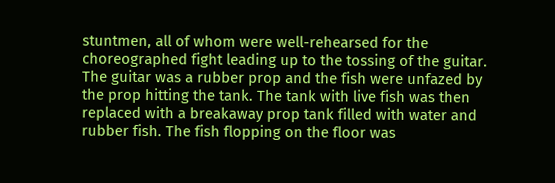stuntmen, all of whom were well-rehearsed for the choreographed fight leading up to the tossing of the guitar. The guitar was a rubber prop and the fish were unfazed by the prop hitting the tank. The tank with live fish was then replaced with a breakaway prop tank filled with water and rubber fish. The fish flopping on the floor was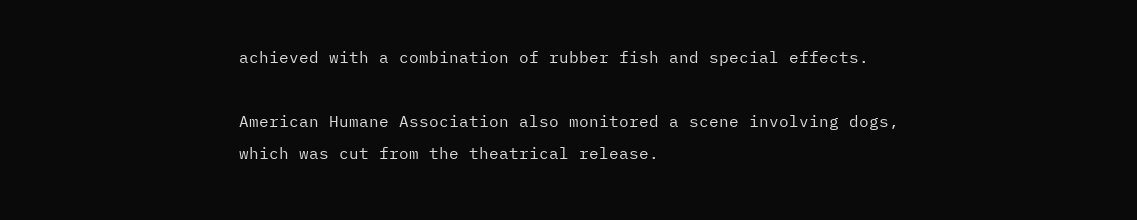achieved with a combination of rubber fish and special effects.

American Humane Association also monitored a scene involving dogs, which was cut from the theatrical release.